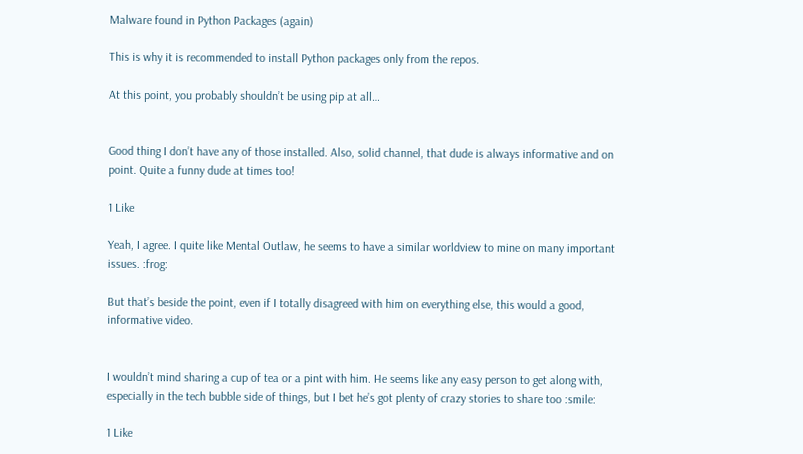Malware found in Python Packages (again)

This is why it is recommended to install Python packages only from the repos.

At this point, you probably shouldn’t be using pip at all…


Good thing I don’t have any of those installed. Also, solid channel, that dude is always informative and on point. Quite a funny dude at times too!

1 Like

Yeah, I agree. I quite like Mental Outlaw, he seems to have a similar worldview to mine on many important issues. :frog:

But that’s beside the point, even if I totally disagreed with him on everything else, this would a good, informative video.


I wouldn’t mind sharing a cup of tea or a pint with him. He seems like any easy person to get along with, especially in the tech bubble side of things, but I bet he’s got plenty of crazy stories to share too :smile:

1 Like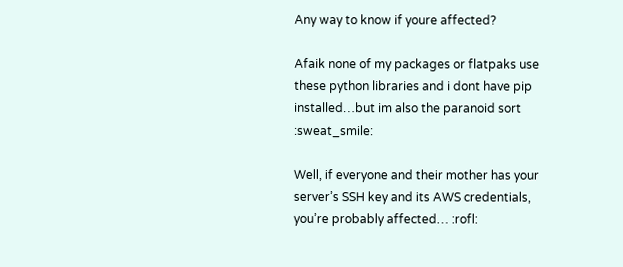Any way to know if youre affected?

Afaik none of my packages or flatpaks use these python libraries and i dont have pip installed…but im also the paranoid sort :sweat_smile:

Well, if everyone and their mother has your server’s SSH key and its AWS credentials, you’re probably affected… :rofl: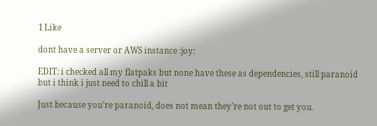1 Like

dont have a server or AWS instance :joy:

EDIT: i checked all my flatpaks but none have these as dependencies, still paranoid but i think i just need to chill a bit

Just because you’re paranoid, does not mean they’re not out to get you.